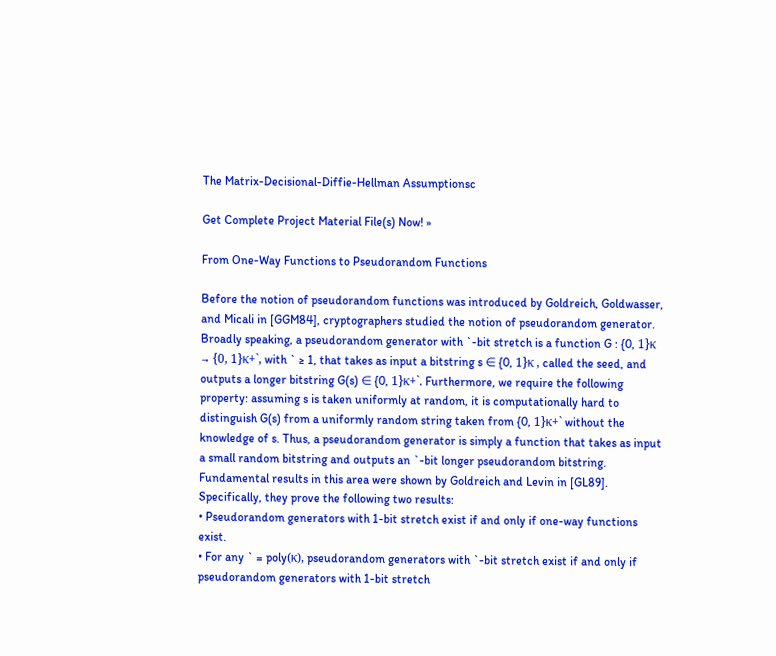The Matrix-Decisional-Diffie-Hellman Assumptionsc

Get Complete Project Material File(s) Now! »

From One-Way Functions to Pseudorandom Functions

Before the notion of pseudorandom functions was introduced by Goldreich, Goldwasser, and Micali in [GGM84], cryptographers studied the notion of pseudorandom generator. Broadly speaking, a pseudorandom generator with `-bit stretch is a function G : {0, 1}κ → {0, 1}κ+`, with ` ≥ 1, that takes as input a bitstring s ∈ {0, 1}κ , called the seed, and outputs a longer bitstring G(s) ∈ {0, 1}κ+`. Furthermore, we require the following property: assuming s is taken uniformly at random, it is computationally hard to distinguish G(s) from a uniformly random string taken from {0, 1}κ+` without the knowledge of s. Thus, a pseudorandom generator is simply a function that takes as input a small random bitstring and outputs an `-bit longer pseudorandom bitstring.
Fundamental results in this area were shown by Goldreich and Levin in [GL89]. Specifically, they prove the following two results:
• Pseudorandom generators with 1-bit stretch exist if and only if one-way functions exist.
• For any ` = poly(κ), pseudorandom generators with `-bit stretch exist if and only if pseudorandom generators with 1-bit stretch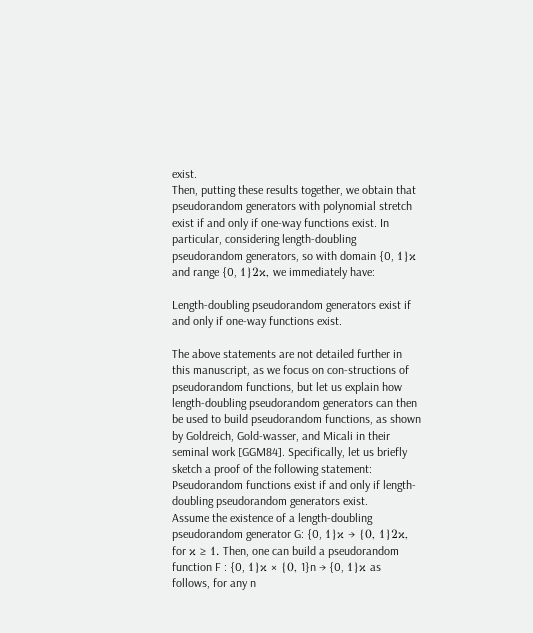exist.
Then, putting these results together, we obtain that pseudorandom generators with polynomial stretch exist if and only if one-way functions exist. In particular, considering length-doubling pseudorandom generators, so with domain {0, 1}κ and range {0, 1}2κ, we immediately have:

Length-doubling pseudorandom generators exist if and only if one-way functions exist.

The above statements are not detailed further in this manuscript, as we focus on con-structions of pseudorandom functions, but let us explain how length-doubling pseudorandom generators can then be used to build pseudorandom functions, as shown by Goldreich, Gold-wasser, and Micali in their seminal work [GGM84]. Specifically, let us briefly sketch a proof of the following statement: Pseudorandom functions exist if and only if length-doubling pseudorandom generators exist.
Assume the existence of a length-doubling pseudorandom generator G: {0, 1}κ → {0, 1}2κ, for κ ≥ 1. Then, one can build a pseudorandom function F : {0, 1}κ × {0, 1}n → {0, 1}κ as follows, for any n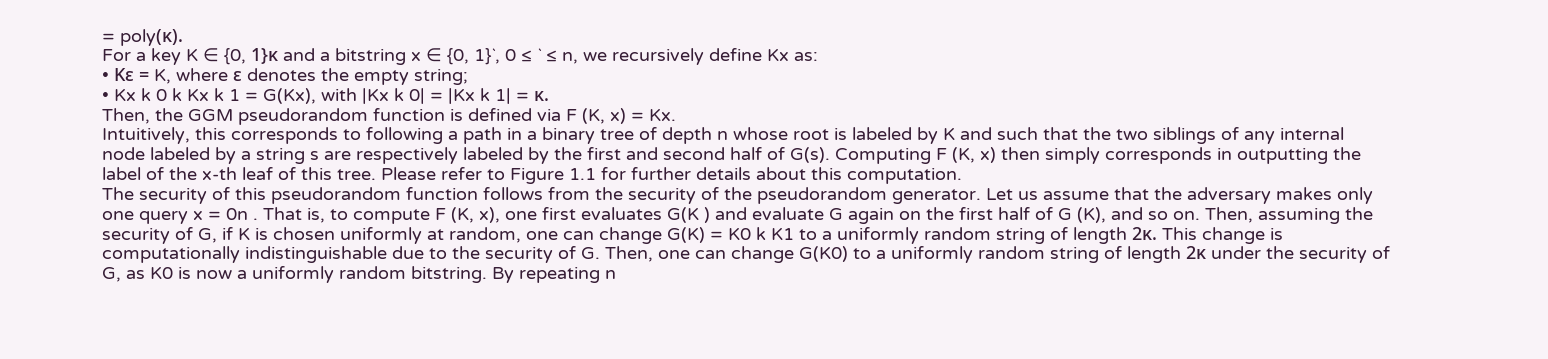= poly(κ).
For a key K ∈ {0, 1}κ and a bitstring x ∈ {0, 1}`, 0 ≤ ` ≤ n, we recursively define Kx as:
• Kε = K, where ε denotes the empty string;
• Kx k 0 k Kx k 1 = G(Kx), with |Kx k 0| = |Kx k 1| = κ.
Then, the GGM pseudorandom function is defined via F (K, x) = Kx.
Intuitively, this corresponds to following a path in a binary tree of depth n whose root is labeled by K and such that the two siblings of any internal node labeled by a string s are respectively labeled by the first and second half of G(s). Computing F (K, x) then simply corresponds in outputting the label of the x-th leaf of this tree. Please refer to Figure 1.1 for further details about this computation.
The security of this pseudorandom function follows from the security of the pseudorandom generator. Let us assume that the adversary makes only one query x = 0n . That is, to compute F (K, x), one first evaluates G(K ) and evaluate G again on the first half of G (K), and so on. Then, assuming the security of G, if K is chosen uniformly at random, one can change G(K) = K0 k K1 to a uniformly random string of length 2κ. This change is computationally indistinguishable due to the security of G. Then, one can change G(K0) to a uniformly random string of length 2κ under the security of G, as K0 is now a uniformly random bitstring. By repeating n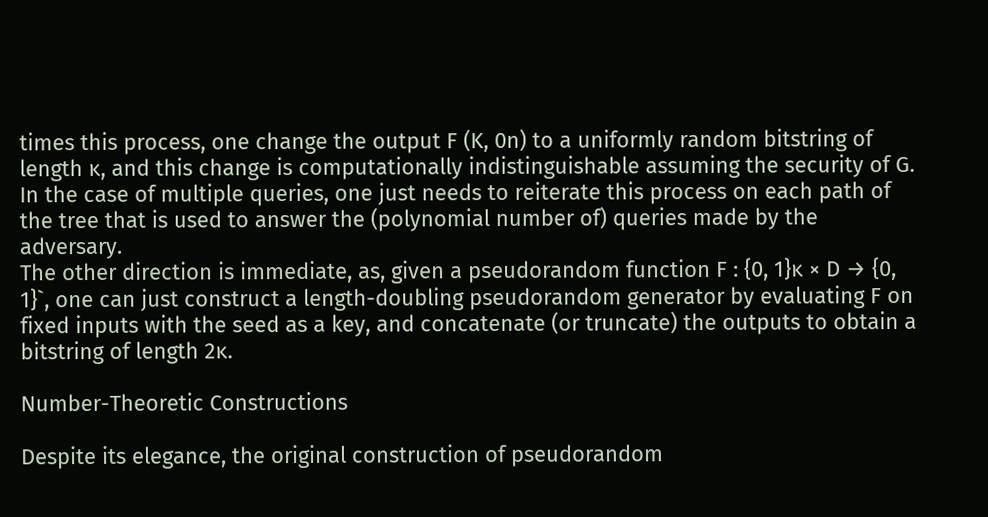times this process, one change the output F (K, 0n) to a uniformly random bitstring of length κ, and this change is computationally indistinguishable assuming the security of G. In the case of multiple queries, one just needs to reiterate this process on each path of the tree that is used to answer the (polynomial number of) queries made by the adversary.
The other direction is immediate, as, given a pseudorandom function F : {0, 1}κ × D → {0, 1}`, one can just construct a length-doubling pseudorandom generator by evaluating F on fixed inputs with the seed as a key, and concatenate (or truncate) the outputs to obtain a bitstring of length 2κ.

Number-Theoretic Constructions

Despite its elegance, the original construction of pseudorandom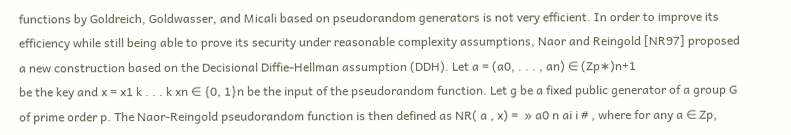functions by Goldreich, Goldwasser, and Micali based on pseudorandom generators is not very efficient. In order to improve its efficiency while still being able to prove its security under reasonable complexity assumptions, Naor and Reingold [NR97] proposed a new construction based on the Decisional Diffie-Hellman assumption (DDH). Let a = (a0, . . . , an) ∈ (Zp∗)n+1
be the key and x = x1 k . . . k xn ∈ {0, 1}n be the input of the pseudorandom function. Let g be a fixed public generator of a group G of prime order p. The Naor-Reingold pseudorandom function is then defined as NR( a , x) =  » a0 n ai i # , where for any a ∈ Zp,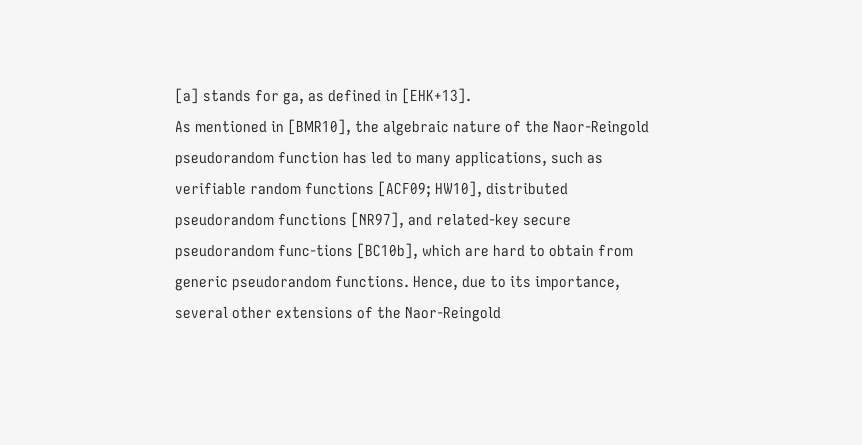[a] stands for ga, as defined in [EHK+13].
As mentioned in [BMR10], the algebraic nature of the Naor-Reingold pseudorandom function has led to many applications, such as verifiable random functions [ACF09; HW10], distributed pseudorandom functions [NR97], and related-key secure pseudorandom func-tions [BC10b], which are hard to obtain from generic pseudorandom functions. Hence, due to its importance, several other extensions of the Naor-Reingold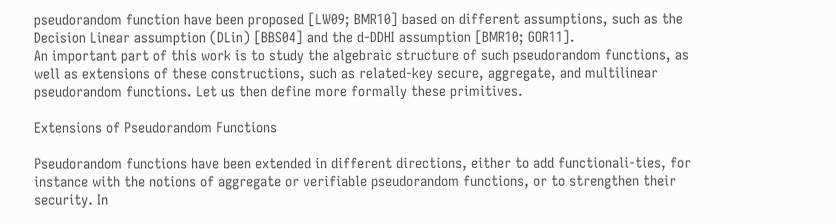pseudorandom function have been proposed [LW09; BMR10] based on different assumptions, such as the Decision Linear assumption (DLin) [BBS04] and the d-DDHI assumption [BMR10; GOR11].
An important part of this work is to study the algebraic structure of such pseudorandom functions, as well as extensions of these constructions, such as related-key secure, aggregate, and multilinear pseudorandom functions. Let us then define more formally these primitives.

Extensions of Pseudorandom Functions

Pseudorandom functions have been extended in different directions, either to add functionali-ties, for instance with the notions of aggregate or verifiable pseudorandom functions, or to strengthen their security. In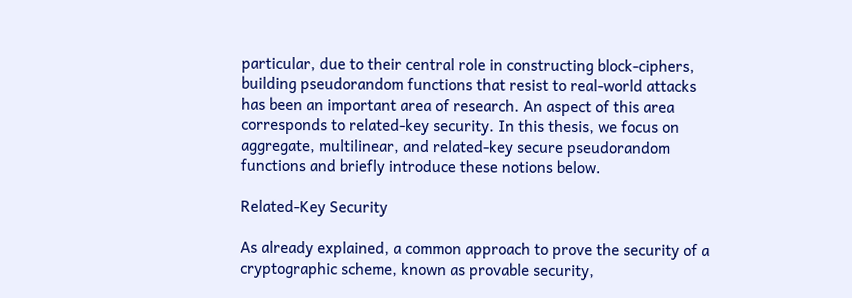particular, due to their central role in constructing block-ciphers, building pseudorandom functions that resist to real-world attacks has been an important area of research. An aspect of this area corresponds to related-key security. In this thesis, we focus on aggregate, multilinear, and related-key secure pseudorandom functions and briefly introduce these notions below.

Related-Key Security

As already explained, a common approach to prove the security of a cryptographic scheme, known as provable security,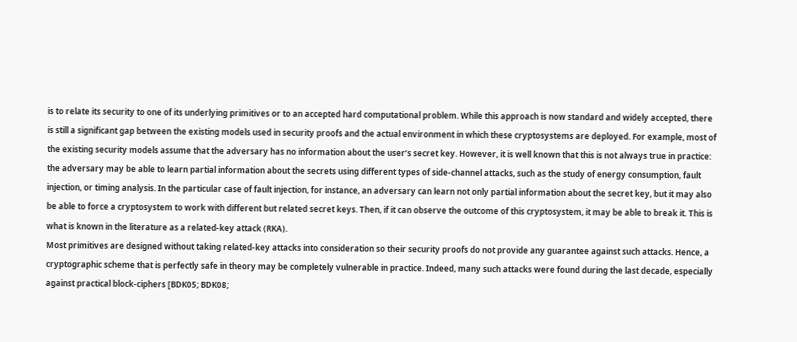is to relate its security to one of its underlying primitives or to an accepted hard computational problem. While this approach is now standard and widely accepted, there is still a significant gap between the existing models used in security proofs and the actual environment in which these cryptosystems are deployed. For example, most of the existing security models assume that the adversary has no information about the user’s secret key. However, it is well known that this is not always true in practice: the adversary may be able to learn partial information about the secrets using different types of side-channel attacks, such as the study of energy consumption, fault injection, or timing analysis. In the particular case of fault injection, for instance, an adversary can learn not only partial information about the secret key, but it may also be able to force a cryptosystem to work with different but related secret keys. Then, if it can observe the outcome of this cryptosystem, it may be able to break it. This is what is known in the literature as a related-key attack (RKA).
Most primitives are designed without taking related-key attacks into consideration so their security proofs do not provide any guarantee against such attacks. Hence, a cryptographic scheme that is perfectly safe in theory may be completely vulnerable in practice. Indeed, many such attacks were found during the last decade, especially against practical block-ciphers [BDK05; BDK08;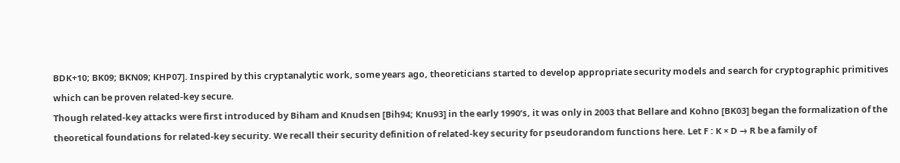BDK+10; BK09; BKN09; KHP07]. Inspired by this cryptanalytic work, some years ago, theoreticians started to develop appropriate security models and search for cryptographic primitives which can be proven related-key secure.
Though related-key attacks were first introduced by Biham and Knudsen [Bih94; Knu93] in the early 1990’s, it was only in 2003 that Bellare and Kohno [BK03] began the formalization of the theoretical foundations for related-key security. We recall their security definition of related-key security for pseudorandom functions here. Let F : K × D → R be a family of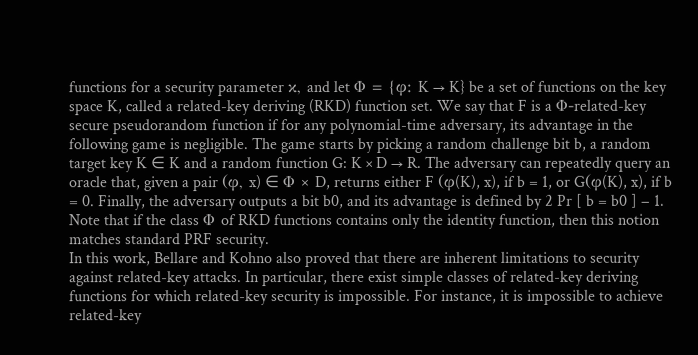functions for a security parameter κ, and let Φ = {φ: K → K} be a set of functions on the key space K, called a related-key deriving (RKD) function set. We say that F is a Φ-related-key secure pseudorandom function if for any polynomial-time adversary, its advantage in the following game is negligible. The game starts by picking a random challenge bit b, a random target key K ∈ K and a random function G: K × D → R. The adversary can repeatedly query an oracle that, given a pair (φ, x) ∈ Φ × D, returns either F (φ(K), x), if b = 1, or G(φ(K), x), if b = 0. Finally, the adversary outputs a bit b0, and its advantage is defined by 2 Pr [ b = b0 ] − 1. Note that if the class Φ of RKD functions contains only the identity function, then this notion matches standard PRF security.
In this work, Bellare and Kohno also proved that there are inherent limitations to security against related-key attacks. In particular, there exist simple classes of related-key deriving functions for which related-key security is impossible. For instance, it is impossible to achieve related-key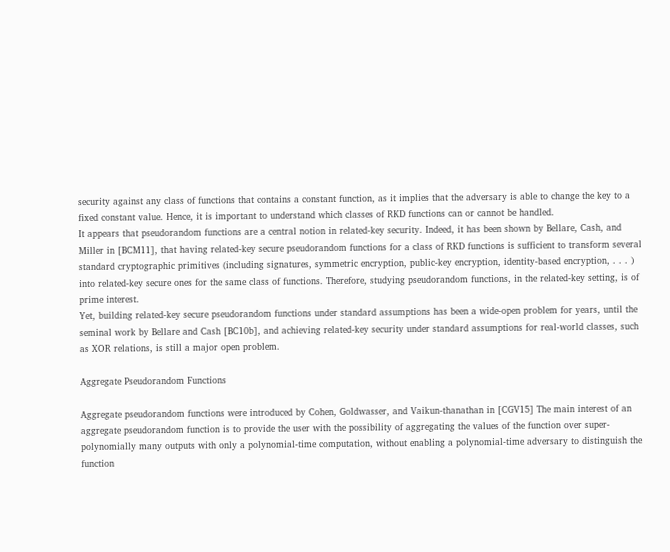security against any class of functions that contains a constant function, as it implies that the adversary is able to change the key to a fixed constant value. Hence, it is important to understand which classes of RKD functions can or cannot be handled.
It appears that pseudorandom functions are a central notion in related-key security. Indeed, it has been shown by Bellare, Cash, and Miller in [BCM11], that having related-key secure pseudorandom functions for a class of RKD functions is sufficient to transform several standard cryptographic primitives (including signatures, symmetric encryption, public-key encryption, identity-based encryption, . . . ) into related-key secure ones for the same class of functions. Therefore, studying pseudorandom functions, in the related-key setting, is of prime interest.
Yet, building related-key secure pseudorandom functions under standard assumptions has been a wide-open problem for years, until the seminal work by Bellare and Cash [BC10b], and achieving related-key security under standard assumptions for real-world classes, such as XOR relations, is still a major open problem.

Aggregate Pseudorandom Functions

Aggregate pseudorandom functions were introduced by Cohen, Goldwasser, and Vaikun-thanathan in [CGV15] The main interest of an aggregate pseudorandom function is to provide the user with the possibility of aggregating the values of the function over super-polynomially many outputs with only a polynomial-time computation, without enabling a polynomial-time adversary to distinguish the function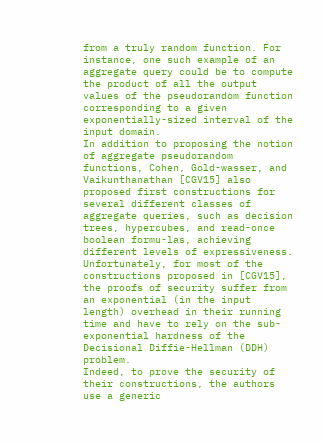from a truly random function. For instance, one such example of an aggregate query could be to compute the product of all the output values of the pseudorandom function corresponding to a given exponentially-sized interval of the input domain.
In addition to proposing the notion of aggregate pseudorandom functions, Cohen, Gold-wasser, and Vaikunthanathan [CGV15] also proposed first constructions for several different classes of aggregate queries, such as decision trees, hypercubes, and read-once boolean formu-las, achieving different levels of expressiveness. Unfortunately, for most of the constructions proposed in [CGV15], the proofs of security suffer from an exponential (in the input length) overhead in their running time and have to rely on the sub-exponential hardness of the Decisional Diffie-Hellman (DDH) problem.
Indeed, to prove the security of their constructions, the authors use a generic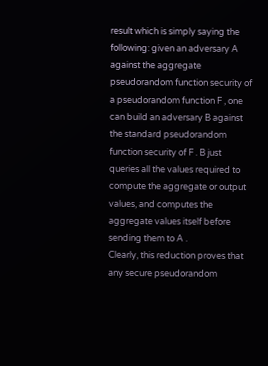result which is simply saying the following: given an adversary A against the aggregate pseudorandom function security of a pseudorandom function F , one can build an adversary B against the standard pseudorandom function security of F . B just queries all the values required to compute the aggregate or output values, and computes the aggregate values itself before sending them to A .
Clearly, this reduction proves that any secure pseudorandom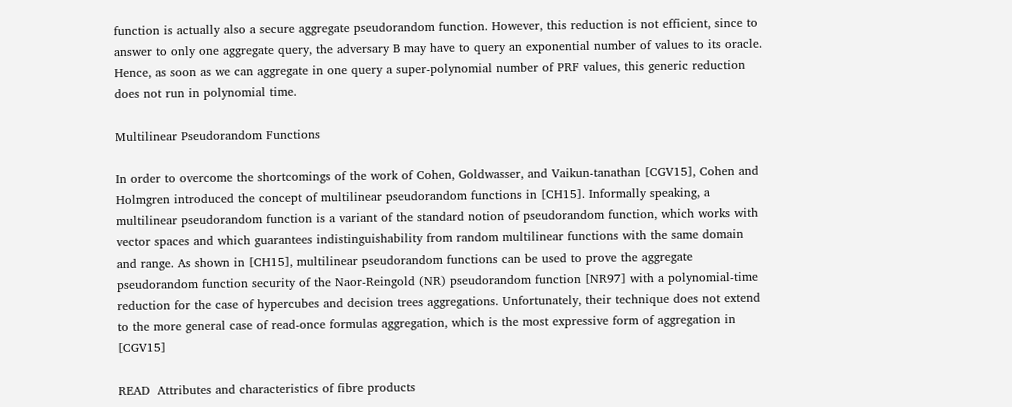function is actually also a secure aggregate pseudorandom function. However, this reduction is not efficient, since to answer to only one aggregate query, the adversary B may have to query an exponential number of values to its oracle. Hence, as soon as we can aggregate in one query a super-polynomial number of PRF values, this generic reduction does not run in polynomial time.

Multilinear Pseudorandom Functions

In order to overcome the shortcomings of the work of Cohen, Goldwasser, and Vaikun-tanathan [CGV15], Cohen and Holmgren introduced the concept of multilinear pseudorandom functions in [CH15]. Informally speaking, a multilinear pseudorandom function is a variant of the standard notion of pseudorandom function, which works with vector spaces and which guarantees indistinguishability from random multilinear functions with the same domain and range. As shown in [CH15], multilinear pseudorandom functions can be used to prove the aggregate pseudorandom function security of the Naor-Reingold (NR) pseudorandom function [NR97] with a polynomial-time reduction for the case of hypercubes and decision trees aggregations. Unfortunately, their technique does not extend to the more general case of read-once formulas aggregation, which is the most expressive form of aggregation in [CGV15]

READ  Attributes and characteristics of fibre products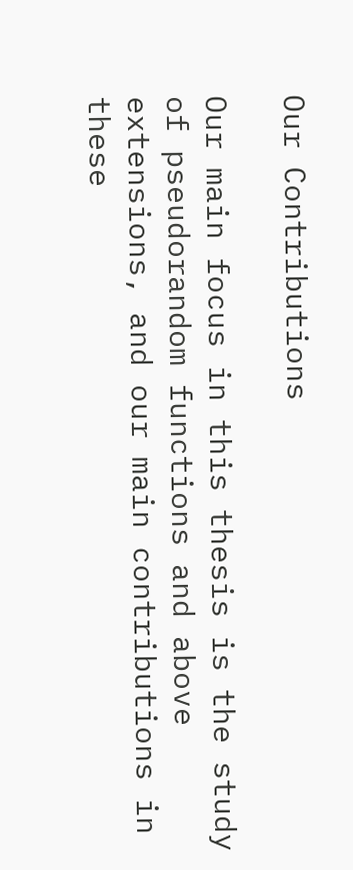Our Contributions

Our main focus in this thesis is the study of pseudorandom functions and above extensions, and our main contributions in these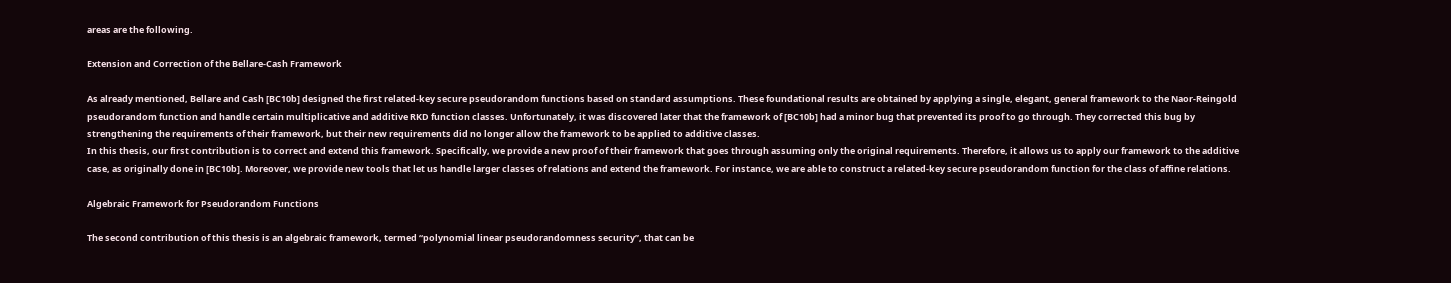areas are the following.

Extension and Correction of the Bellare-Cash Framework

As already mentioned, Bellare and Cash [BC10b] designed the first related-key secure pseudorandom functions based on standard assumptions. These foundational results are obtained by applying a single, elegant, general framework to the Naor-Reingold pseudorandom function and handle certain multiplicative and additive RKD function classes. Unfortunately, it was discovered later that the framework of [BC10b] had a minor bug that prevented its proof to go through. They corrected this bug by strengthening the requirements of their framework, but their new requirements did no longer allow the framework to be applied to additive classes.
In this thesis, our first contribution is to correct and extend this framework. Specifically, we provide a new proof of their framework that goes through assuming only the original requirements. Therefore, it allows us to apply our framework to the additive case, as originally done in [BC10b]. Moreover, we provide new tools that let us handle larger classes of relations and extend the framework. For instance, we are able to construct a related-key secure pseudorandom function for the class of affine relations.

Algebraic Framework for Pseudorandom Functions

The second contribution of this thesis is an algebraic framework, termed “polynomial linear pseudorandomness security”, that can be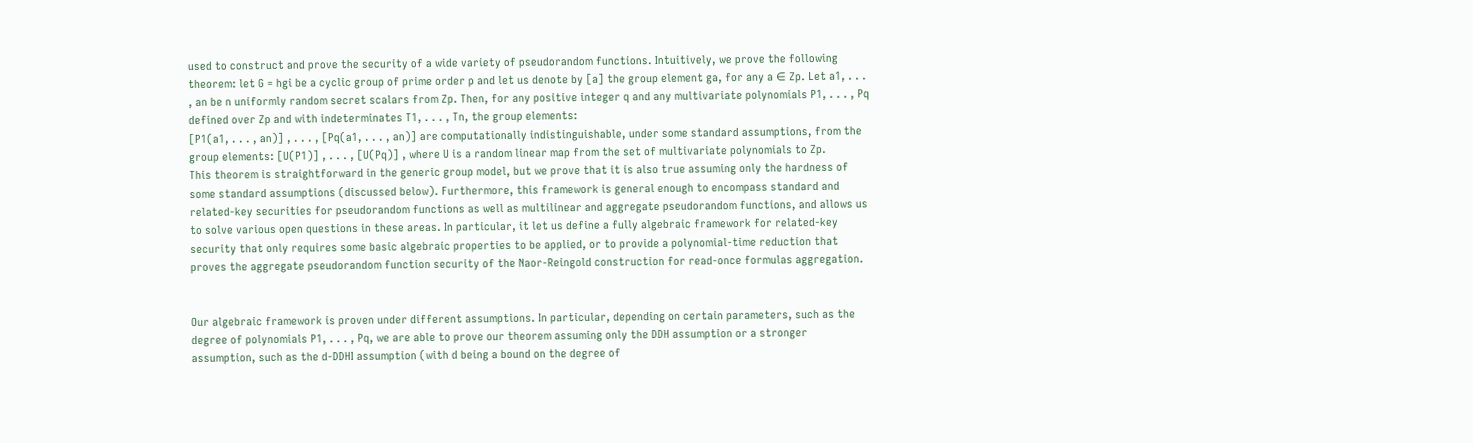used to construct and prove the security of a wide variety of pseudorandom functions. Intuitively, we prove the following theorem: let G = hgi be a cyclic group of prime order p and let us denote by [a] the group element ga, for any a ∈ Zp. Let a1, . . . , an be n uniformly random secret scalars from Zp. Then, for any positive integer q and any multivariate polynomials P1, . . . , Pq defined over Zp and with indeterminates T1, . . . , Tn, the group elements:
[P1(a1, . . . , an)] , . . . , [Pq(a1, . . . , an)] are computationally indistinguishable, under some standard assumptions, from the group elements: [U(P1)] , . . . , [U(Pq)] , where U is a random linear map from the set of multivariate polynomials to Zp.
This theorem is straightforward in the generic group model, but we prove that it is also true assuming only the hardness of some standard assumptions (discussed below). Furthermore, this framework is general enough to encompass standard and related-key securities for pseudorandom functions as well as multilinear and aggregate pseudorandom functions, and allows us to solve various open questions in these areas. In particular, it let us define a fully algebraic framework for related-key security that only requires some basic algebraic properties to be applied, or to provide a polynomial-time reduction that proves the aggregate pseudorandom function security of the Naor-Reingold construction for read-once formulas aggregation.


Our algebraic framework is proven under different assumptions. In particular, depending on certain parameters, such as the degree of polynomials P1, . . . , Pq, we are able to prove our theorem assuming only the DDH assumption or a stronger assumption, such as the d-DDHI assumption (with d being a bound on the degree of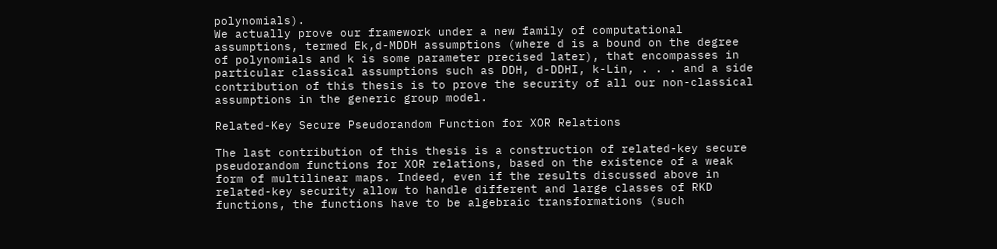polynomials).
We actually prove our framework under a new family of computational assumptions, termed Ek,d-MDDH assumptions (where d is a bound on the degree of polynomials and k is some parameter precised later), that encompasses in particular classical assumptions such as DDH, d-DDHI, k-Lin, . . . and a side contribution of this thesis is to prove the security of all our non-classical assumptions in the generic group model.

Related-Key Secure Pseudorandom Function for XOR Relations

The last contribution of this thesis is a construction of related-key secure pseudorandom functions for XOR relations, based on the existence of a weak form of multilinear maps. Indeed, even if the results discussed above in related-key security allow to handle different and large classes of RKD functions, the functions have to be algebraic transformations (such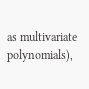as multivariate polynomials),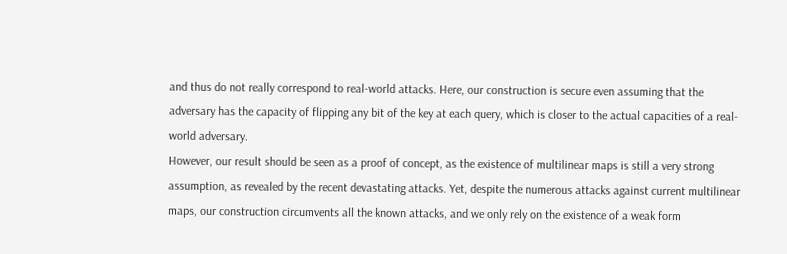and thus do not really correspond to real-world attacks. Here, our construction is secure even assuming that the adversary has the capacity of flipping any bit of the key at each query, which is closer to the actual capacities of a real-world adversary.
However, our result should be seen as a proof of concept, as the existence of multilinear maps is still a very strong assumption, as revealed by the recent devastating attacks. Yet, despite the numerous attacks against current multilinear maps, our construction circumvents all the known attacks, and we only rely on the existence of a weak form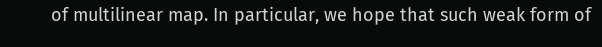of multilinear map. In particular, we hope that such weak form of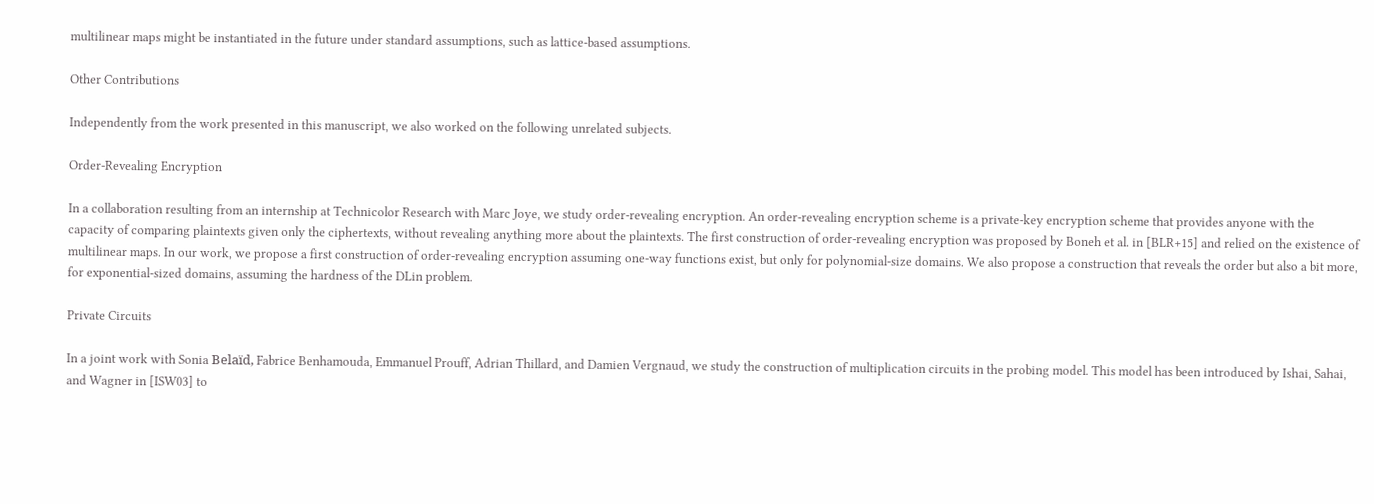multilinear maps might be instantiated in the future under standard assumptions, such as lattice-based assumptions.

Other Contributions

Independently from the work presented in this manuscript, we also worked on the following unrelated subjects.

Order-Revealing Encryption

In a collaboration resulting from an internship at Technicolor Research with Marc Joye, we study order-revealing encryption. An order-revealing encryption scheme is a private-key encryption scheme that provides anyone with the capacity of comparing plaintexts given only the ciphertexts, without revealing anything more about the plaintexts. The first construction of order-revealing encryption was proposed by Boneh et al. in [BLR+15] and relied on the existence of multilinear maps. In our work, we propose a first construction of order-revealing encryption assuming one-way functions exist, but only for polynomial-size domains. We also propose a construction that reveals the order but also a bit more, for exponential-sized domains, assuming the hardness of the DLin problem.

Private Circuits

In a joint work with Sonia Belaïd, Fabrice Benhamouda, Emmanuel Prouff, Adrian Thillard, and Damien Vergnaud, we study the construction of multiplication circuits in the probing model. This model has been introduced by Ishai, Sahai, and Wagner in [ISW03] to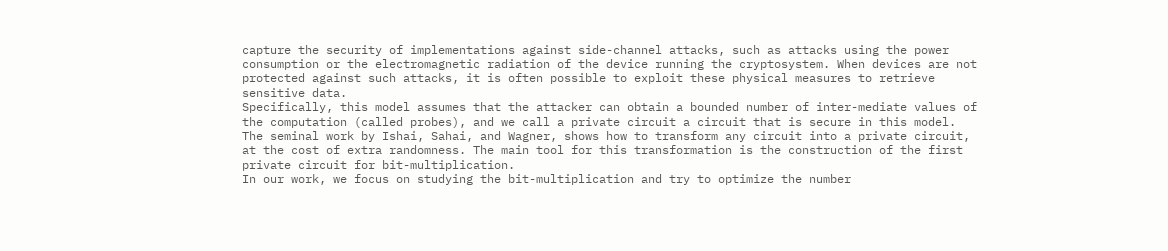capture the security of implementations against side-channel attacks, such as attacks using the power consumption or the electromagnetic radiation of the device running the cryptosystem. When devices are not protected against such attacks, it is often possible to exploit these physical measures to retrieve sensitive data.
Specifically, this model assumes that the attacker can obtain a bounded number of inter-mediate values of the computation (called probes), and we call a private circuit a circuit that is secure in this model. The seminal work by Ishai, Sahai, and Wagner, shows how to transform any circuit into a private circuit, at the cost of extra randomness. The main tool for this transformation is the construction of the first private circuit for bit-multiplication.
In our work, we focus on studying the bit-multiplication and try to optimize the number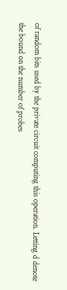of random bits used by the private circuit computing this operation. Letting d denote the bound on the number of probes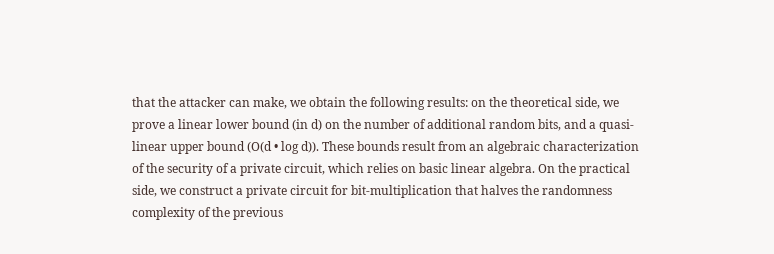that the attacker can make, we obtain the following results: on the theoretical side, we prove a linear lower bound (in d) on the number of additional random bits, and a quasi-linear upper bound (O(d • log d)). These bounds result from an algebraic characterization of the security of a private circuit, which relies on basic linear algebra. On the practical side, we construct a private circuit for bit-multiplication that halves the randomness complexity of the previous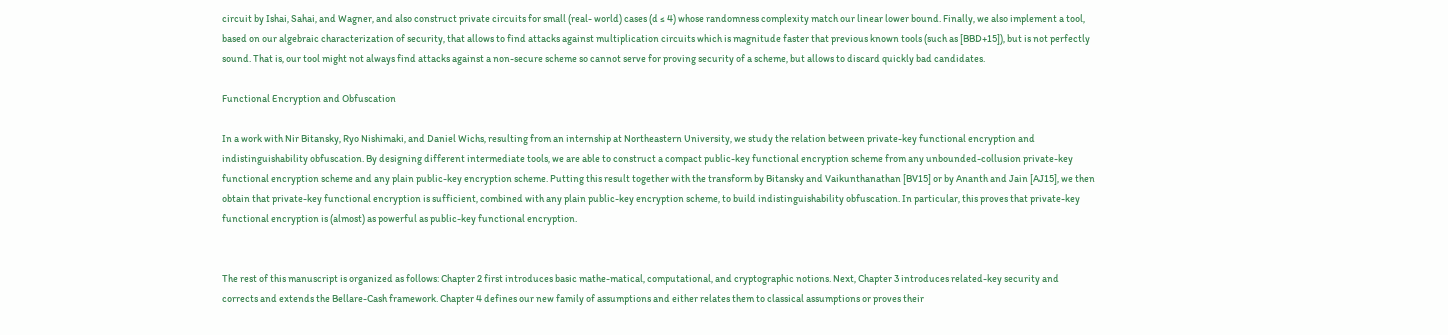circuit by Ishai, Sahai, and Wagner, and also construct private circuits for small (real- world) cases (d ≤ 4) whose randomness complexity match our linear lower bound. Finally, we also implement a tool, based on our algebraic characterization of security, that allows to find attacks against multiplication circuits which is magnitude faster that previous known tools (such as [BBD+15]), but is not perfectly sound. That is, our tool might not always find attacks against a non-secure scheme so cannot serve for proving security of a scheme, but allows to discard quickly bad candidates.

Functional Encryption and Obfuscation

In a work with Nir Bitansky, Ryo Nishimaki, and Daniel Wichs, resulting from an internship at Northeastern University, we study the relation between private-key functional encryption and indistinguishability obfuscation. By designing different intermediate tools, we are able to construct a compact public-key functional encryption scheme from any unbounded-collusion private-key functional encryption scheme and any plain public-key encryption scheme. Putting this result together with the transform by Bitansky and Vaikunthanathan [BV15] or by Ananth and Jain [AJ15], we then obtain that private-key functional encryption is sufficient, combined with any plain public-key encryption scheme, to build indistinguishability obfuscation. In particular, this proves that private-key functional encryption is (almost) as powerful as public-key functional encryption.


The rest of this manuscript is organized as follows: Chapter 2 first introduces basic mathe-matical, computational, and cryptographic notions. Next, Chapter 3 introduces related-key security and corrects and extends the Bellare-Cash framework. Chapter 4 defines our new family of assumptions and either relates them to classical assumptions or proves their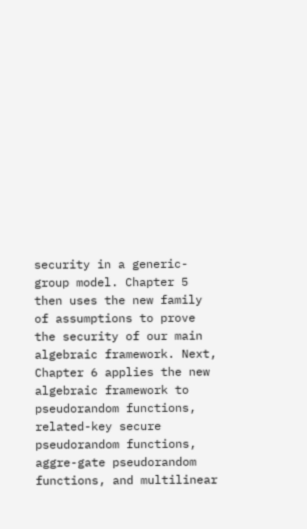security in a generic-group model. Chapter 5 then uses the new family of assumptions to prove the security of our main algebraic framework. Next, Chapter 6 applies the new algebraic framework to pseudorandom functions, related-key secure pseudorandom functions, aggre-gate pseudorandom functions, and multilinear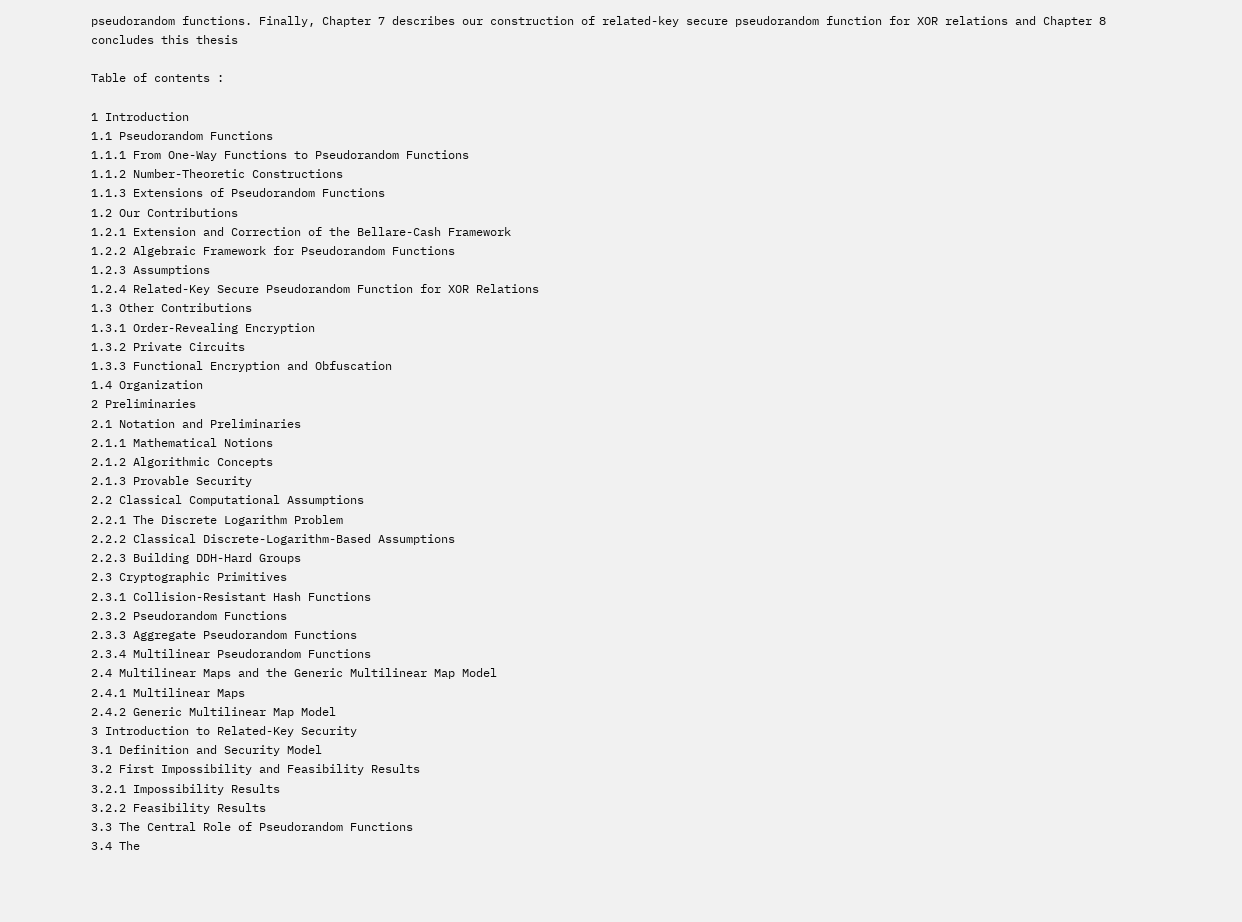pseudorandom functions. Finally, Chapter 7 describes our construction of related-key secure pseudorandom function for XOR relations and Chapter 8 concludes this thesis

Table of contents :

1 Introduction
1.1 Pseudorandom Functions
1.1.1 From One-Way Functions to Pseudorandom Functions
1.1.2 Number-Theoretic Constructions
1.1.3 Extensions of Pseudorandom Functions
1.2 Our Contributions
1.2.1 Extension and Correction of the Bellare-Cash Framework
1.2.2 Algebraic Framework for Pseudorandom Functions
1.2.3 Assumptions
1.2.4 Related-Key Secure Pseudorandom Function for XOR Relations
1.3 Other Contributions
1.3.1 Order-Revealing Encryption
1.3.2 Private Circuits
1.3.3 Functional Encryption and Obfuscation
1.4 Organization
2 Preliminaries
2.1 Notation and Preliminaries
2.1.1 Mathematical Notions
2.1.2 Algorithmic Concepts
2.1.3 Provable Security
2.2 Classical Computational Assumptions
2.2.1 The Discrete Logarithm Problem
2.2.2 Classical Discrete-Logarithm-Based Assumptions
2.2.3 Building DDH-Hard Groups
2.3 Cryptographic Primitives
2.3.1 Collision-Resistant Hash Functions
2.3.2 Pseudorandom Functions
2.3.3 Aggregate Pseudorandom Functions
2.3.4 Multilinear Pseudorandom Functions
2.4 Multilinear Maps and the Generic Multilinear Map Model
2.4.1 Multilinear Maps
2.4.2 Generic Multilinear Map Model
3 Introduction to Related-Key Security
3.1 Definition and Security Model
3.2 First Impossibility and Feasibility Results
3.2.1 Impossibility Results
3.2.2 Feasibility Results
3.3 The Central Role of Pseudorandom Functions
3.4 The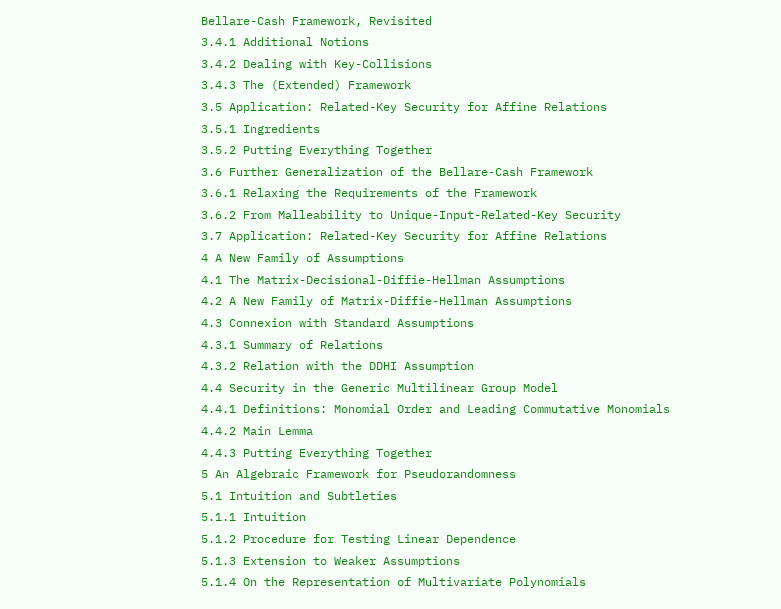Bellare-Cash Framework, Revisited
3.4.1 Additional Notions
3.4.2 Dealing with Key-Collisions
3.4.3 The (Extended) Framework
3.5 Application: Related-Key Security for Affine Relations
3.5.1 Ingredients
3.5.2 Putting Everything Together
3.6 Further Generalization of the Bellare-Cash Framework
3.6.1 Relaxing the Requirements of the Framework
3.6.2 From Malleability to Unique-Input-Related-Key Security
3.7 Application: Related-Key Security for Affine Relations
4 A New Family of Assumptions
4.1 The Matrix-Decisional-Diffie-Hellman Assumptions
4.2 A New Family of Matrix-Diffie-Hellman Assumptions
4.3 Connexion with Standard Assumptions
4.3.1 Summary of Relations
4.3.2 Relation with the DDHI Assumption
4.4 Security in the Generic Multilinear Group Model
4.4.1 Definitions: Monomial Order and Leading Commutative Monomials
4.4.2 Main Lemma
4.4.3 Putting Everything Together
5 An Algebraic Framework for Pseudorandomness
5.1 Intuition and Subtleties
5.1.1 Intuition
5.1.2 Procedure for Testing Linear Dependence
5.1.3 Extension to Weaker Assumptions
5.1.4 On the Representation of Multivariate Polynomials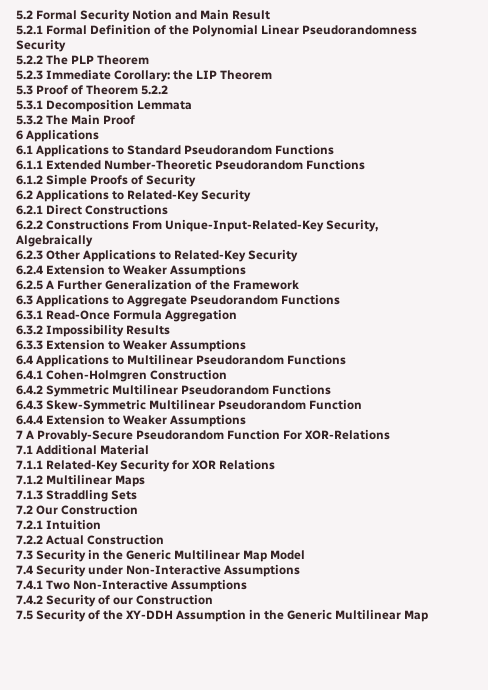5.2 Formal Security Notion and Main Result
5.2.1 Formal Definition of the Polynomial Linear Pseudorandomness Security
5.2.2 The PLP Theorem
5.2.3 Immediate Corollary: the LIP Theorem
5.3 Proof of Theorem 5.2.2
5.3.1 Decomposition Lemmata
5.3.2 The Main Proof
6 Applications
6.1 Applications to Standard Pseudorandom Functions
6.1.1 Extended Number-Theoretic Pseudorandom Functions
6.1.2 Simple Proofs of Security
6.2 Applications to Related-Key Security
6.2.1 Direct Constructions
6.2.2 Constructions From Unique-Input-Related-Key Security, Algebraically
6.2.3 Other Applications to Related-Key Security
6.2.4 Extension to Weaker Assumptions
6.2.5 A Further Generalization of the Framework
6.3 Applications to Aggregate Pseudorandom Functions
6.3.1 Read-Once Formula Aggregation
6.3.2 Impossibility Results
6.3.3 Extension to Weaker Assumptions
6.4 Applications to Multilinear Pseudorandom Functions
6.4.1 Cohen-Holmgren Construction
6.4.2 Symmetric Multilinear Pseudorandom Functions
6.4.3 Skew-Symmetric Multilinear Pseudorandom Function
6.4.4 Extension to Weaker Assumptions
7 A Provably-Secure Pseudorandom Function For XOR-Relations
7.1 Additional Material
7.1.1 Related-Key Security for XOR Relations
7.1.2 Multilinear Maps
7.1.3 Straddling Sets
7.2 Our Construction
7.2.1 Intuition
7.2.2 Actual Construction
7.3 Security in the Generic Multilinear Map Model
7.4 Security under Non-Interactive Assumptions
7.4.1 Two Non-Interactive Assumptions
7.4.2 Security of our Construction
7.5 Security of the XY-DDH Assumption in the Generic Multilinear Map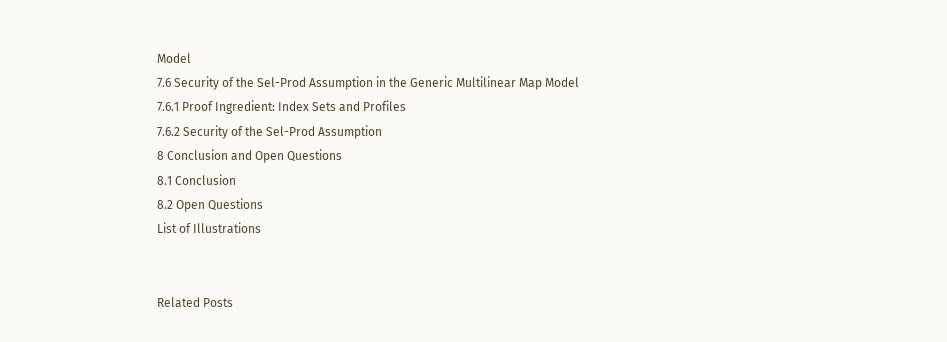Model
7.6 Security of the Sel-Prod Assumption in the Generic Multilinear Map Model
7.6.1 Proof Ingredient: Index Sets and Profiles
7.6.2 Security of the Sel-Prod Assumption
8 Conclusion and Open Questions
8.1 Conclusion
8.2 Open Questions
List of Illustrations


Related Posts